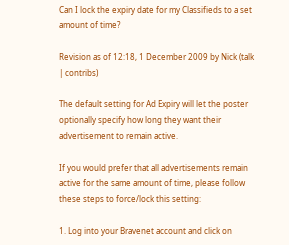Can I lock the expiry date for my Classifieds to a set amount of time?

Revision as of 12:18, 1 December 2009 by Nick (talk | contribs)

The default setting for Ad Expiry will let the poster optionally specify how long they want their advertisement to remain active.

If you would prefer that all advertisements remain active for the same amount of time, please follow these steps to force/lock this setting:

1. Log into your Bravenet account and click on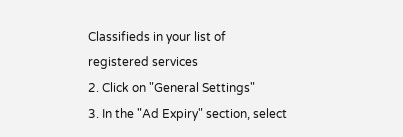Classifieds in your list of registered services
2. Click on "General Settings"
3. In the "Ad Expiry" section, select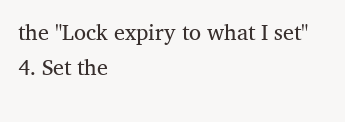the "Lock expiry to what I set"
4. Set the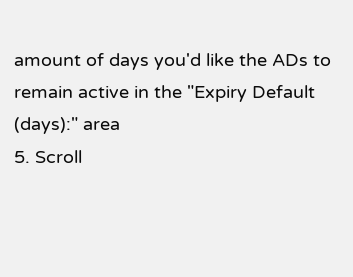amount of days you'd like the ADs to remain active in the "Expiry Default (days):" area
5. Scroll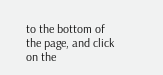to the bottom of the page, and click on the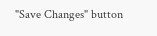"Save Changes" button